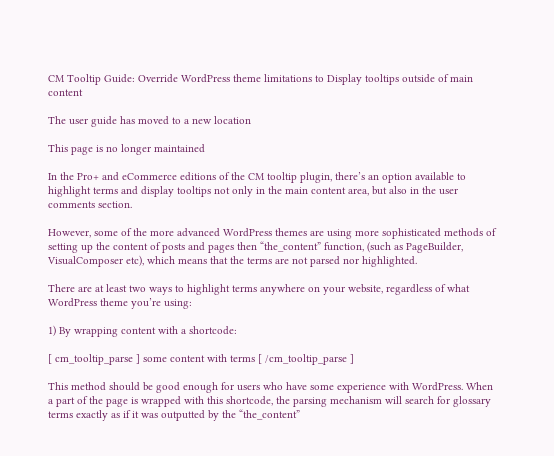CM Tooltip Guide: Override WordPress theme limitations to Display tooltips outside of main content

The user guide has moved to a new location

This page is no longer maintained

In the Pro+ and eCommerce editions of the CM tooltip plugin, there’s an option available to highlight terms and display tooltips not only in the main content area, but also in the user comments section.

However, some of the more advanced WordPress themes are using more sophisticated methods of setting up the content of posts and pages then “the_content” function, (such as PageBuilder, VisualComposer etc), which means that the terms are not parsed nor highlighted.

There are at least two ways to highlight terms anywhere on your website, regardless of what WordPress theme you’re using:

1) By wrapping content with a shortcode:

[ cm_tooltip_parse ] some content with terms [ /cm_tooltip_parse ]

This method should be good enough for users who have some experience with WordPress. When a part of the page is wrapped with this shortcode, the parsing mechanism will search for glossary terms exactly as if it was outputted by the “the_content”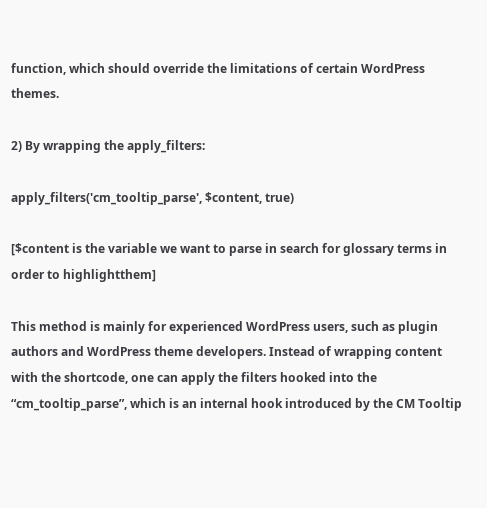function, which should override the limitations of certain WordPress themes.

2) By wrapping the apply_filters:

apply_filters('cm_tooltip_parse', $content, true)

[$content is the variable we want to parse in search for glossary terms in order to highlightthem]

This method is mainly for experienced WordPress users, such as plugin authors and WordPress theme developers. Instead of wrapping content with the shortcode, one can apply the filters hooked into the “cm_tooltip_parse”, which is an internal hook introduced by the CM Tooltip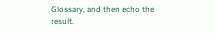Glossary, and then echo the result.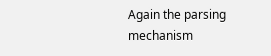Again the parsing mechanism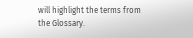will highlight the terms from the Glossary.